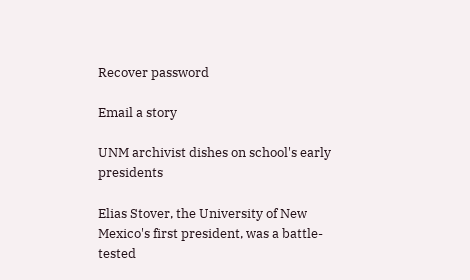Recover password

Email a story

UNM archivist dishes on school's early presidents

Elias Stover, the University of New Mexico's first president, was a battle-tested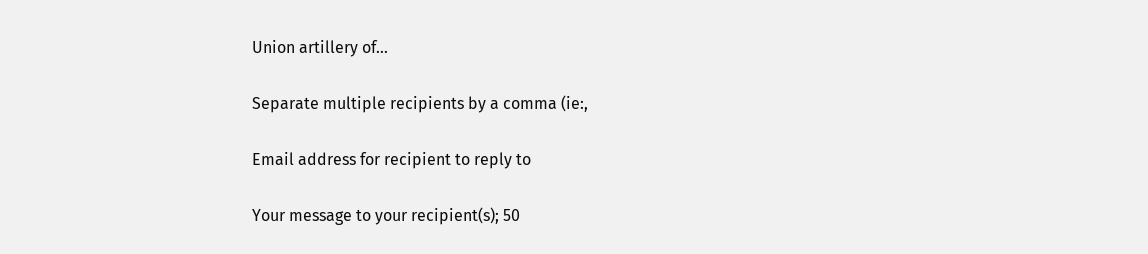Union artillery of…

Separate multiple recipients by a comma (ie:,

Email address for recipient to reply to

Your message to your recipient(s); 50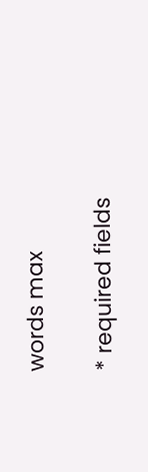words max

* required fields